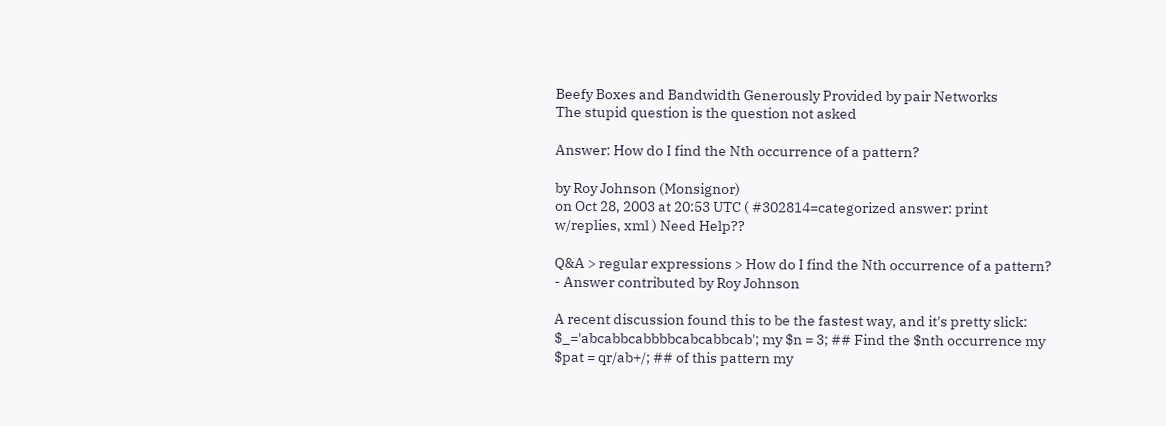Beefy Boxes and Bandwidth Generously Provided by pair Networks
The stupid question is the question not asked

Answer: How do I find the Nth occurrence of a pattern?

by Roy Johnson (Monsignor)
on Oct 28, 2003 at 20:53 UTC ( #302814=categorized answer: print w/replies, xml ) Need Help??

Q&A > regular expressions > How do I find the Nth occurrence of a pattern? - Answer contributed by Roy Johnson

A recent discussion found this to be the fastest way, and it's pretty slick:
$_='abcabbcabbbbcabcabbcab'; my $n = 3; ## Find the $nth occurrence my $pat = qr/ab+/; ## of this pattern my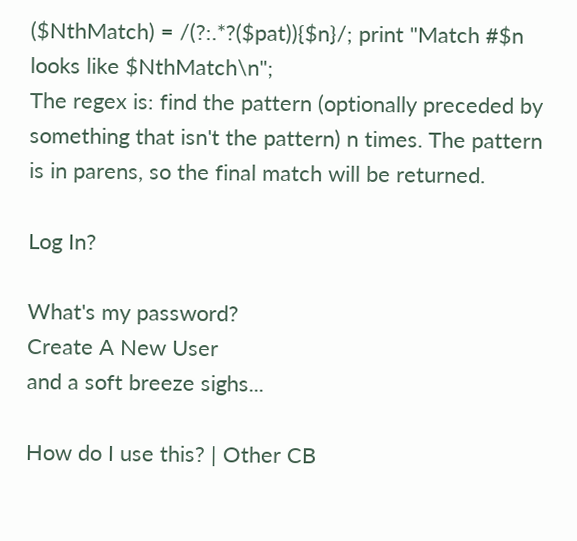($NthMatch) = /(?:.*?($pat)){$n}/; print "Match #$n looks like $NthMatch\n";
The regex is: find the pattern (optionally preceded by something that isn't the pattern) n times. The pattern is in parens, so the final match will be returned.

Log In?

What's my password?
Create A New User
and a soft breeze sighs...

How do I use this? | Other CB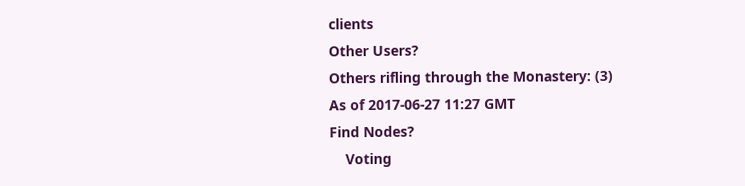clients
Other Users?
Others rifling through the Monastery: (3)
As of 2017-06-27 11:27 GMT
Find Nodes?
    Voting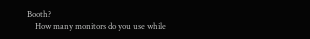Booth?
    How many monitors do you use while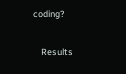coding?

    Results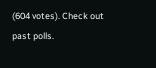(604 votes). Check out past polls.